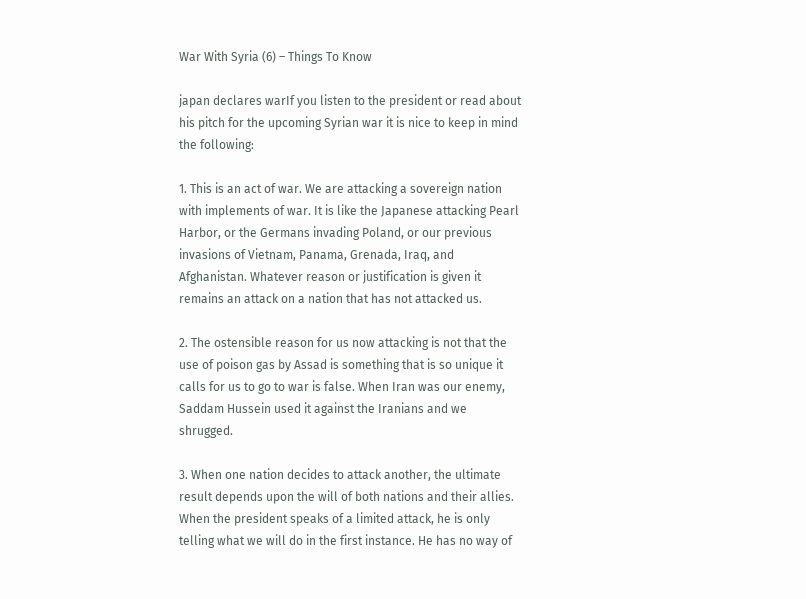War With Syria (6) – Things To Know

japan declares warIf you listen to the president or read about his pitch for the upcoming Syrian war it is nice to keep in mind the following:

1. This is an act of war. We are attacking a sovereign nation with implements of war. It is like the Japanese attacking Pearl Harbor, or the Germans invading Poland, or our previous invasions of Vietnam, Panama, Grenada, Iraq, and Afghanistan. Whatever reason or justification is given it remains an attack on a nation that has not attacked us.

2. The ostensible reason for us now attacking is not that the use of poison gas by Assad is something that is so unique it calls for us to go to war is false. When Iran was our enemy, Saddam Hussein used it against the Iranians and we shrugged.

3. When one nation decides to attack another, the ultimate result depends upon the will of both nations and their allies. When the president speaks of a limited attack, he is only telling what we will do in the first instance. He has no way of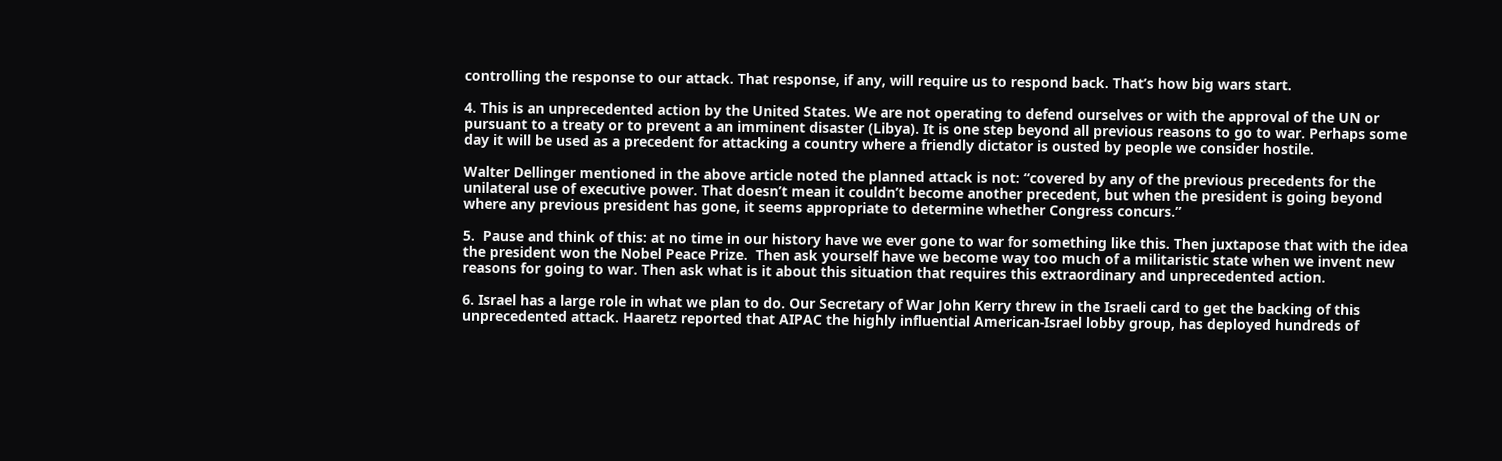controlling the response to our attack. That response, if any, will require us to respond back. That’s how big wars start.

4. This is an unprecedented action by the United States. We are not operating to defend ourselves or with the approval of the UN or pursuant to a treaty or to prevent a an imminent disaster (Libya). It is one step beyond all previous reasons to go to war. Perhaps some day it will be used as a precedent for attacking a country where a friendly dictator is ousted by people we consider hostile.

Walter Dellinger mentioned in the above article noted the planned attack is not: “covered by any of the previous precedents for the unilateral use of executive power. That doesn’t mean it couldn’t become another precedent, but when the president is going beyond where any previous president has gone, it seems appropriate to determine whether Congress concurs.”

5.  Pause and think of this: at no time in our history have we ever gone to war for something like this. Then juxtapose that with the idea the president won the Nobel Peace Prize.  Then ask yourself have we become way too much of a militaristic state when we invent new reasons for going to war. Then ask what is it about this situation that requires this extraordinary and unprecedented action.

6. Israel has a large role in what we plan to do. Our Secretary of War John Kerry threw in the Israeli card to get the backing of this unprecedented attack. Haaretz reported that AIPAC the highly influential American-Israel lobby group, has deployed hundreds of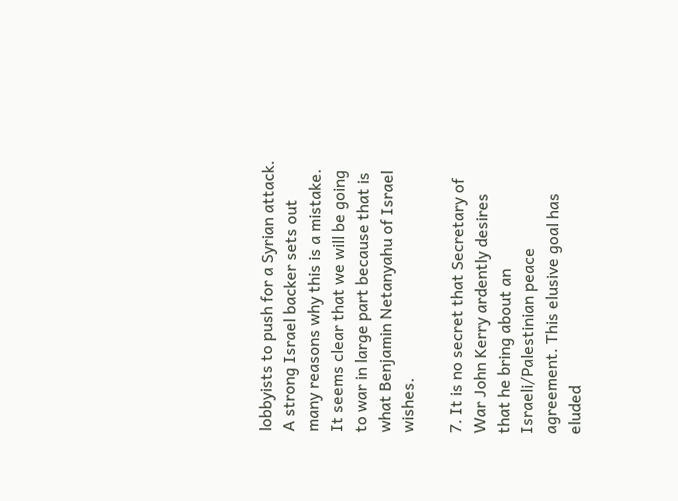lobbyists to push for a Syrian attack. A strong Israel backer sets out many reasons why this is a mistake. It seems clear that we will be going to war in large part because that is what Benjamin Netanyahu of Israel wishes.

7. It is no secret that Secretary of War John Kerry ardently desires that he bring about an Israeli/Palestinian peace agreement. This elusive goal has eluded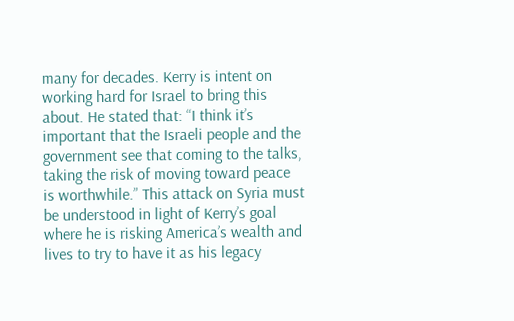many for decades. Kerry is intent on working hard for Israel to bring this about. He stated that: “I think it’s important that the Israeli people and the government see that coming to the talks, taking the risk of moving toward peace is worthwhile.” This attack on Syria must be understood in light of Kerry’s goal where he is risking America’s wealth and lives to try to have it as his legacy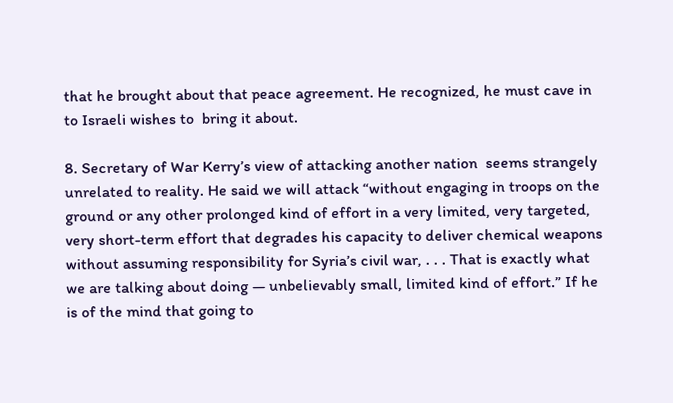that he brought about that peace agreement. He recognized, he must cave in to Israeli wishes to  bring it about.

8. Secretary of War Kerry’s view of attacking another nation  seems strangely unrelated to reality. He said we will attack “without engaging in troops on the ground or any other prolonged kind of effort in a very limited, very targeted, very short-term effort that degrades his capacity to deliver chemical weapons without assuming responsibility for Syria’s civil war, . . . That is exactly what we are talking about doing — unbelievably small, limited kind of effort.” If he is of the mind that going to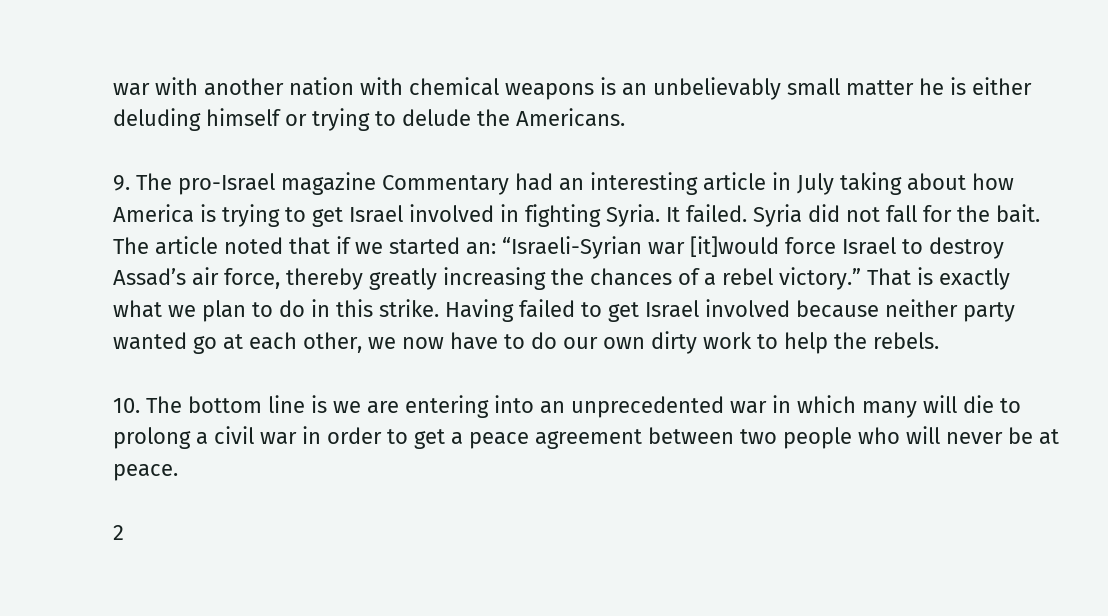war with another nation with chemical weapons is an unbelievably small matter he is either deluding himself or trying to delude the Americans.

9. The pro-Israel magazine Commentary had an interesting article in July taking about how America is trying to get Israel involved in fighting Syria. It failed. Syria did not fall for the bait. The article noted that if we started an: “Israeli-Syrian war [it]would force Israel to destroy Assad’s air force, thereby greatly increasing the chances of a rebel victory.” That is exactly what we plan to do in this strike. Having failed to get Israel involved because neither party wanted go at each other, we now have to do our own dirty work to help the rebels.

10. The bottom line is we are entering into an unprecedented war in which many will die to prolong a civil war in order to get a peace agreement between two people who will never be at peace.

2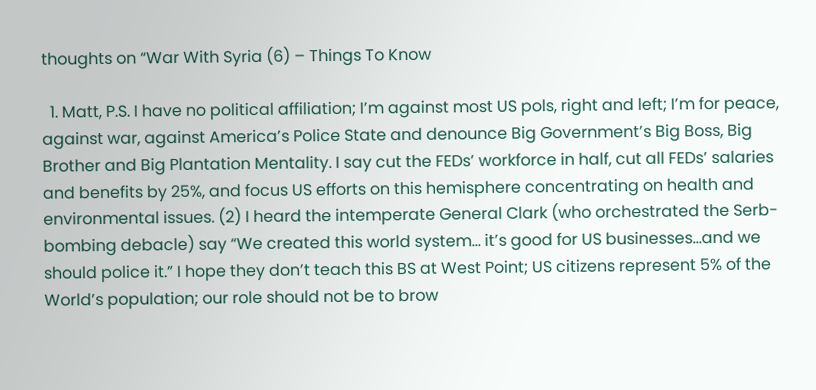thoughts on “War With Syria (6) – Things To Know

  1. Matt, P.S. I have no political affiliation; I’m against most US pols, right and left; I’m for peace, against war, against America’s Police State and denounce Big Government’s Big Boss, Big Brother and Big Plantation Mentality. I say cut the FEDs’ workforce in half, cut all FEDs’ salaries and benefits by 25%, and focus US efforts on this hemisphere concentrating on health and environmental issues. (2) I heard the intemperate General Clark (who orchestrated the Serb-bombing debacle) say “We created this world system… it’s good for US businesses…and we should police it.” I hope they don’t teach this BS at West Point; US citizens represent 5% of the World’s population; our role should not be to brow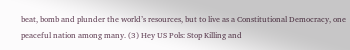beat, bomb and plunder the world’s resources, but to live as a Constitutional Democracy, one peaceful nation among many. (3) Hey US Pols: Stop Killing and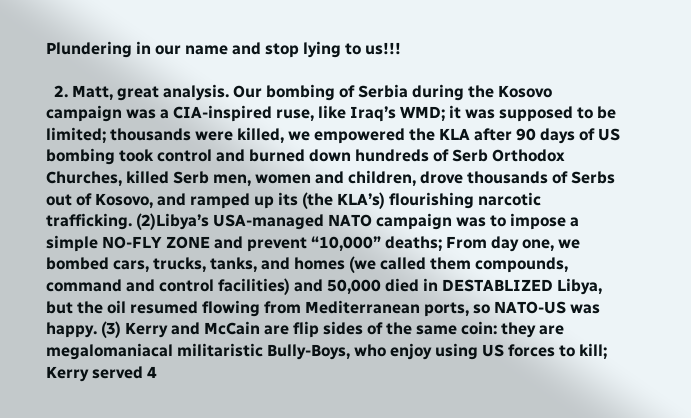Plundering in our name and stop lying to us!!!

  2. Matt, great analysis. Our bombing of Serbia during the Kosovo campaign was a CIA-inspired ruse, like Iraq’s WMD; it was supposed to be limited; thousands were killed, we empowered the KLA after 90 days of US bombing took control and burned down hundreds of Serb Orthodox Churches, killed Serb men, women and children, drove thousands of Serbs out of Kosovo, and ramped up its (the KLA’s) flourishing narcotic trafficking. (2)Libya’s USA-managed NATO campaign was to impose a simple NO-FLY ZONE and prevent “10,000” deaths; From day one, we bombed cars, trucks, tanks, and homes (we called them compounds, command and control facilities) and 50,000 died in DESTABLIZED Libya, but the oil resumed flowing from Mediterranean ports, so NATO-US was happy. (3) Kerry and McCain are flip sides of the same coin: they are megalomaniacal militaristic Bully-Boys, who enjoy using US forces to kill; Kerry served 4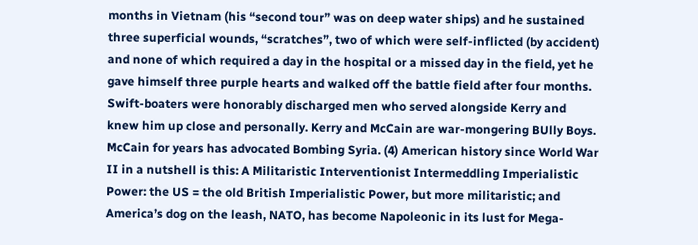months in Vietnam (his “second tour” was on deep water ships) and he sustained three superficial wounds, “scratches”, two of which were self-inflicted (by accident) and none of which required a day in the hospital or a missed day in the field, yet he gave himself three purple hearts and walked off the battle field after four months. Swift-boaters were honorably discharged men who served alongside Kerry and knew him up close and personally. Kerry and McCain are war-mongering BUlly Boys. McCain for years has advocated Bombing Syria. (4) American history since World War II in a nutshell is this: A Militaristic Interventionist Intermeddling Imperialistic Power: the US = the old British Imperialistic Power, but more militaristic; and America’s dog on the leash, NATO, has become Napoleonic in its lust for Mega-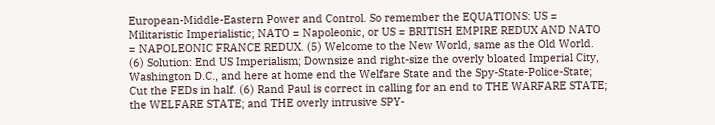European-Middle-Eastern Power and Control. So remember the EQUATIONS: US = Militaristic Imperialistic; NATO = Napoleonic, or US = BRITISH EMPIRE REDUX AND NATO = NAPOLEONIC FRANCE REDUX. (5) Welcome to the New World, same as the Old World. (6) Solution: End US Imperialism; Downsize and right-size the overly bloated Imperial City, Washington D.C., and here at home end the Welfare State and the Spy-State-Police-State; Cut the FEDs in half. (6) Rand Paul is correct in calling for an end to THE WARFARE STATE; the WELFARE STATE; and THE overly intrusive SPY-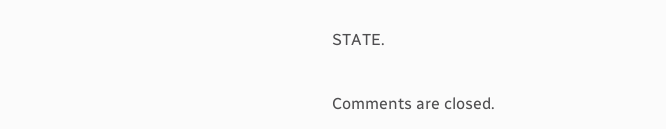STATE.

Comments are closed.